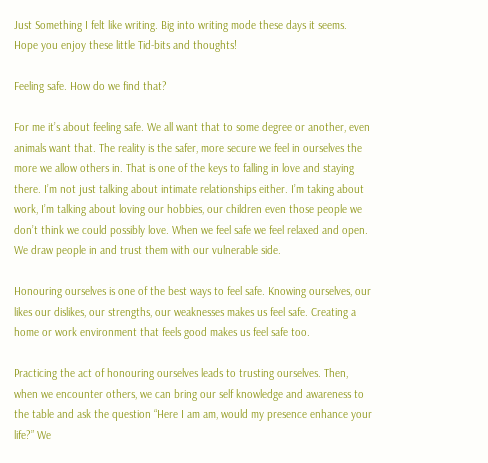Just Something I felt like writing. Big into writing mode these days it seems. Hope you enjoy these little Tid-bits and thoughts!

Feeling safe. How do we find that?

For me it’s about feeling safe. We all want that to some degree or another, even animals want that. The reality is the safer, more secure we feel in ourselves the more we allow others in. That is one of the keys to falling in love and staying there. I’m not just talking about intimate relationships either. I’m taking about work, I’m talking about loving our hobbies, our children even those people we don’t think we could possibly love. When we feel safe we feel relaxed and open. We draw people in and trust them with our vulnerable side.

Honouring ourselves is one of the best ways to feel safe. Knowing ourselves, our likes our dislikes, our strengths, our weaknesses makes us feel safe. Creating a home or work environment that feels good makes us feel safe too.

Practicing the act of honouring ourselves leads to trusting ourselves. Then, when we encounter others, we can bring our self knowledge and awareness to the table and ask the question “Here I am am, would my presence enhance your life?” We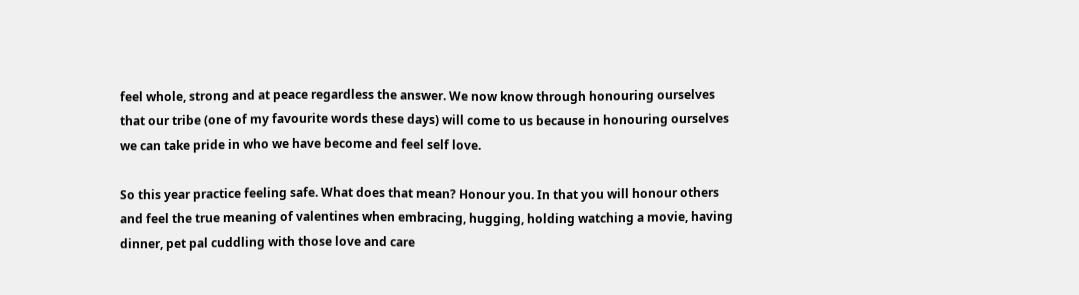feel whole, strong and at peace regardless the answer. We now know through honouring ourselves that our tribe (one of my favourite words these days) will come to us because in honouring ourselves we can take pride in who we have become and feel self love.

So this year practice feeling safe. What does that mean? Honour you. In that you will honour others and feel the true meaning of valentines when embracing, hugging, holding watching a movie, having dinner, pet pal cuddling with those love and care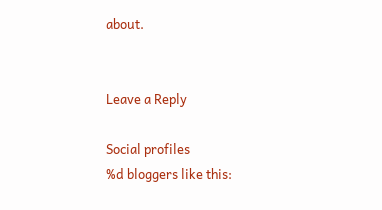about.


Leave a Reply

Social profiles
%d bloggers like this: